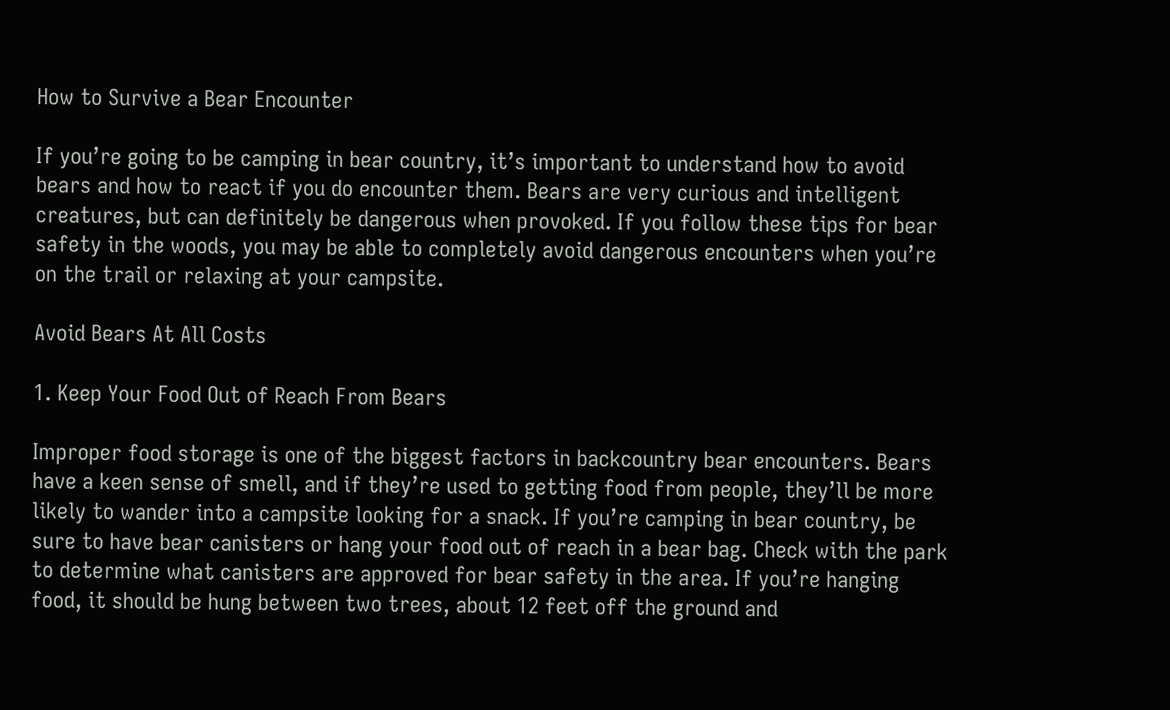How to Survive a Bear Encounter

If you’re going to be camping in bear country, it’s important to understand how to avoid bears and how to react if you do encounter them. Bears are very curious and intelligent creatures, but can definitely be dangerous when provoked. If you follow these tips for bear safety in the woods, you may be able to completely avoid dangerous encounters when you’re on the trail or relaxing at your campsite.

Avoid Bears At All Costs

1. Keep Your Food Out of Reach From Bears

Improper food storage is one of the biggest factors in backcountry bear encounters. Bears have a keen sense of smell, and if they’re used to getting food from people, they’ll be more likely to wander into a campsite looking for a snack. If you’re camping in bear country, be sure to have bear canisters or hang your food out of reach in a bear bag. Check with the park to determine what canisters are approved for bear safety in the area. If you’re hanging food, it should be hung between two trees, about 12 feet off the ground and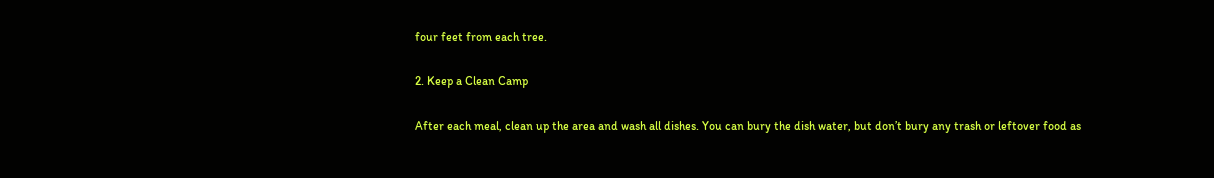four feet from each tree.

2. Keep a Clean Camp

After each meal, clean up the area and wash all dishes. You can bury the dish water, but don’t bury any trash or leftover food as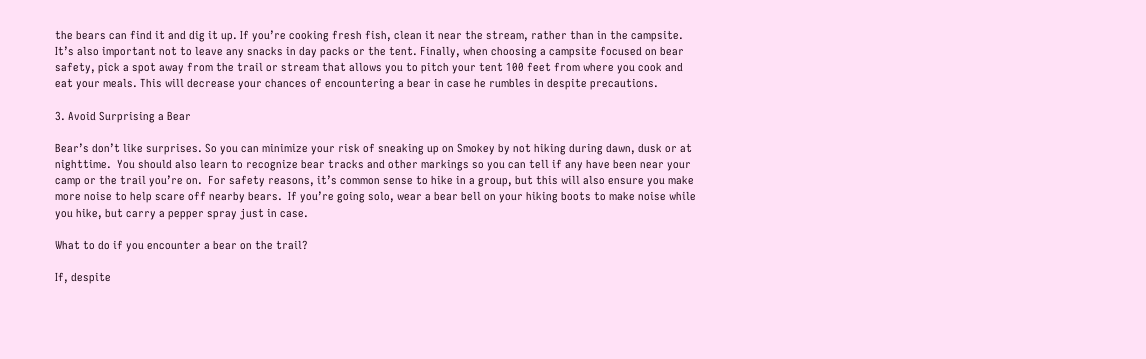the bears can find it and dig it up. If you’re cooking fresh fish, clean it near the stream, rather than in the campsite. It’s also important not to leave any snacks in day packs or the tent. Finally, when choosing a campsite focused on bear safety, pick a spot away from the trail or stream that allows you to pitch your tent 100 feet from where you cook and eat your meals. This will decrease your chances of encountering a bear in case he rumbles in despite precautions.

3. Avoid Surprising a Bear

Bear’s don’t like surprises. So you can minimize your risk of sneaking up on Smokey by not hiking during dawn, dusk or at nighttime.  You should also learn to recognize bear tracks and other markings so you can tell if any have been near your camp or the trail you’re on.  For safety reasons, it’s common sense to hike in a group, but this will also ensure you make more noise to help scare off nearby bears.  If you’re going solo, wear a bear bell on your hiking boots to make noise while you hike, but carry a pepper spray just in case.

What to do if you encounter a bear on the trail?

If, despite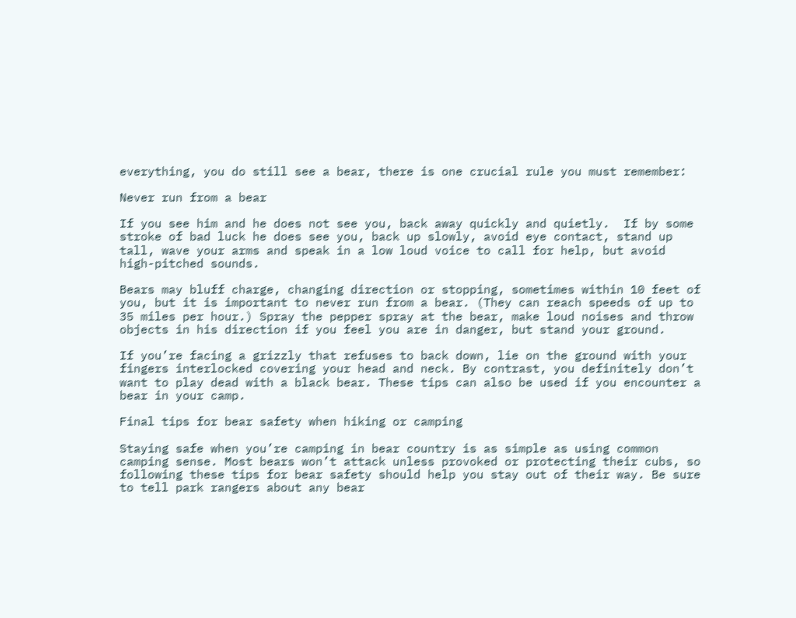everything, you do still see a bear, there is one crucial rule you must remember:

Never run from a bear

If you see him and he does not see you, back away quickly and quietly.  If by some stroke of bad luck he does see you, back up slowly, avoid eye contact, stand up tall, wave your arms and speak in a low loud voice to call for help, but avoid high-pitched sounds.

Bears may bluff charge, changing direction or stopping, sometimes within 10 feet of you, but it is important to never run from a bear. (They can reach speeds of up to 35 miles per hour.) Spray the pepper spray at the bear, make loud noises and throw objects in his direction if you feel you are in danger, but stand your ground.

If you’re facing a grizzly that refuses to back down, lie on the ground with your fingers interlocked covering your head and neck. By contrast, you definitely don’t want to play dead with a black bear. These tips can also be used if you encounter a bear in your camp.

Final tips for bear safety when hiking or camping

Staying safe when you’re camping in bear country is as simple as using common camping sense. Most bears won’t attack unless provoked or protecting their cubs, so following these tips for bear safety should help you stay out of their way. Be sure to tell park rangers about any bear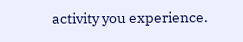activity you experience.